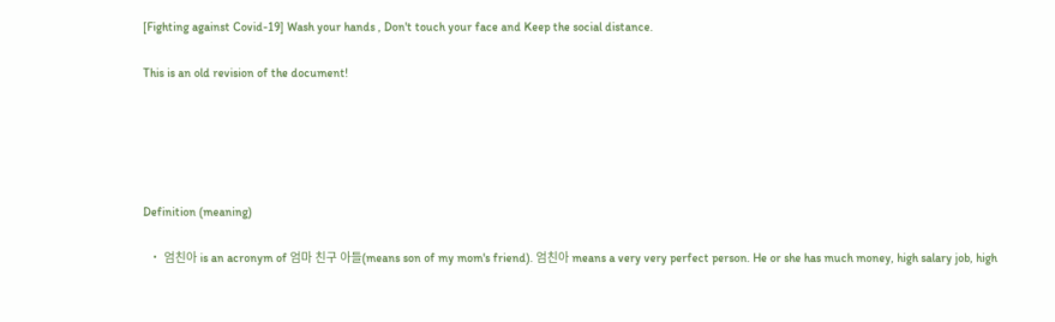[Fighting against Covid-19] Wash your hands , Don't touch your face and Keep the social distance.

This is an old revision of the document!





Definition (meaning)

  • 엄친아 is an acronym of 엄마 친구 아들(means son of my mom's friend). 엄친아 means a very very perfect person. He or she has much money, high salary job, high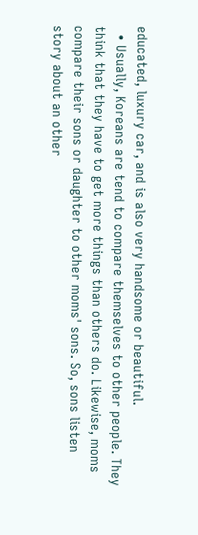educated, luxury car, and is also very handsome or beautiful.
  • Usually, Koreans are tend to compare themselves to other people. They think that they have to get more things than others do. Likewise, moms compare their sons or daughter to other moms' sons. So, sons listen story about an other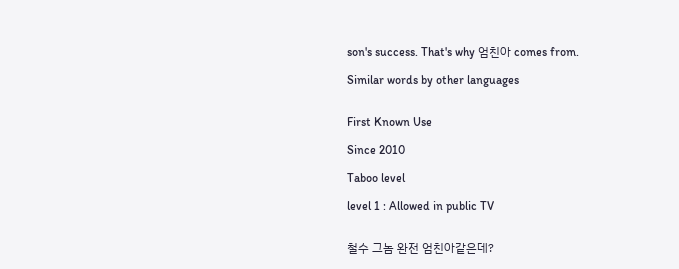son's success. That's why 엄친아 comes from.

Similar words by other languages


First Known Use

Since 2010

Taboo level

level 1 : Allowed in public TV


철수 그놈 완전 엄친아같은데?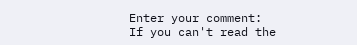Enter your comment:
If you can't read the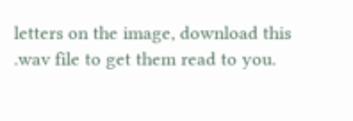letters on the image, download this .wav file to get them read to you.